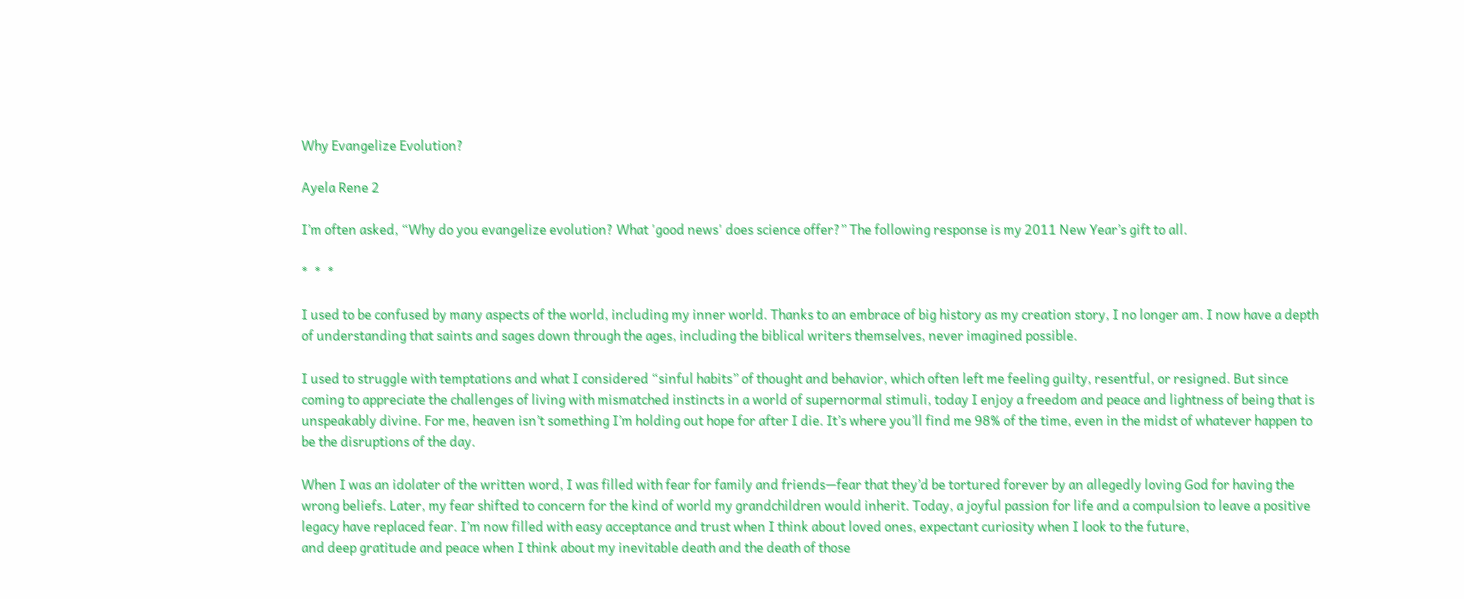Why Evangelize Evolution?

Ayela Rene 2

I’m often asked, “Why do you evangelize evolution? What 'good news' does science offer?” The following response is my 2011 New Year’s gift to all.

*  *  *

I used to be confused by many aspects of the world, including my inner world. Thanks to an embrace of big history as my creation story, I no longer am. I now have a depth of understanding that saints and sages down through the ages, including the biblical writers themselves, never imagined possible.

I used to struggle with temptations and what I considered “sinful habits” of thought and behavior, which often left me feeling guilty, resentful, or resigned. But since coming to appreciate the challenges of living with mismatched instincts in a world of supernormal stimuli, today I enjoy a freedom and peace and lightness of being that is unspeakably divine. For me, heaven isn’t something I’m holding out hope for after I die. It’s where you’ll find me 98% of the time, even in the midst of whatever happen to be the disruptions of the day.

When I was an idolater of the written word, I was filled with fear for family and friends—fear that they’d be tortured forever by an allegedly loving God for having the wrong beliefs. Later, my fear shifted to concern for the kind of world my grandchildren would inherit. Today, a joyful passion for life and a compulsion to leave a positive legacy have replaced fear. I’m now filled with easy acceptance and trust when I think about loved ones, expectant curiosity when I look to the future,
and deep gratitude and peace when I think about my inevitable death and the death of those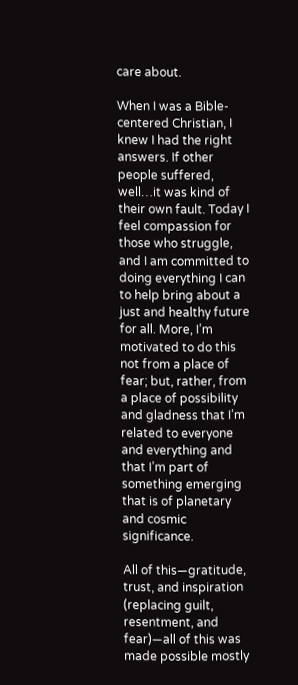care about.

When I was a Bible-centered Christian, I knew I had the right answers. If other people suffered, well…it was kind of their own fault. Today I feel compassion for those who struggle, and I am committed to doing everything I can to help bring about a just and healthy future for all. More, I’m motivated to do this not from a place of fear; but, rather, from a place of possibility and gladness that I’m related to everyone and everything and that I’m part of something emerging that is of planetary and cosmic significance.

All of this—gratitude, trust, and inspiration (replacing guilt, resentment, and fear)—all of this was made possible mostly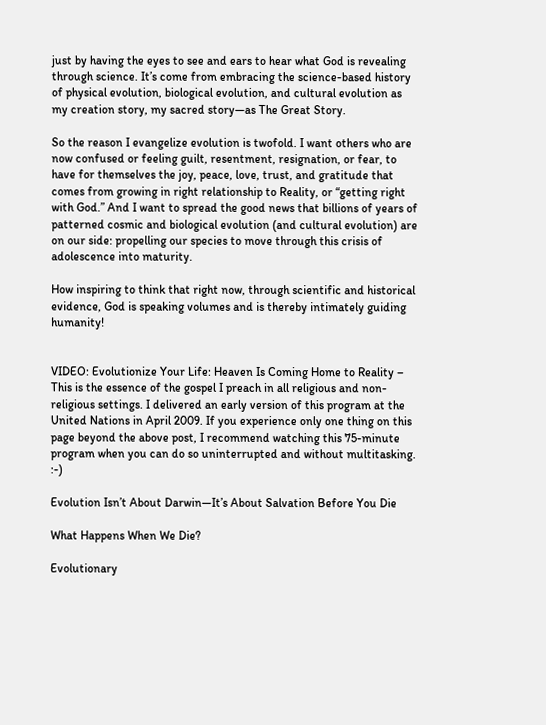just by having the eyes to see and ears to hear what God is revealing through science. It’s come from embracing the science-based history of physical evolution, biological evolution, and cultural evolution as my creation story, my sacred story—as The Great Story.

So the reason I evangelize evolution is twofold. I want others who are now confused or feeling guilt, resentment, resignation, or fear, to have for themselves the joy, peace, love, trust, and gratitude that comes from growing in right relationship to Reality, or “getting right with God.” And I want to spread the good news that billions of years of patterned cosmic and biological evolution (and cultural evolution) are on our side: propelling our species to move through this crisis of adolescence into maturity.

How inspiring to think that right now, through scientific and historical evidence, God is speaking volumes and is thereby intimately guiding humanity!


VIDEO: Evolutionize Your Life: Heaven Is Coming Home to Reality – This is the essence of the gospel I preach in all religious and non-religious settings. I delivered an early version of this program at the United Nations in April 2009. If you experience only one thing on this page beyond the above post, I recommend watching this 75-minute program when you can do so uninterrupted and without multitasking. :-)

Evolution Isn’t About Darwin—It’s About Salvation Before You Die

What Happens When We Die?

Evolutionary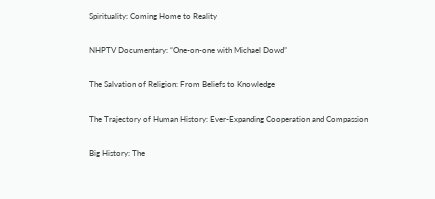Spirituality: Coming Home to Reality

NHPTV Documentary: “One-on-one with Michael Dowd”

The Salvation of Religion: From Beliefs to Knowledge

The Trajectory of Human History: Ever-Expanding Cooperation and Compassion

Big History: The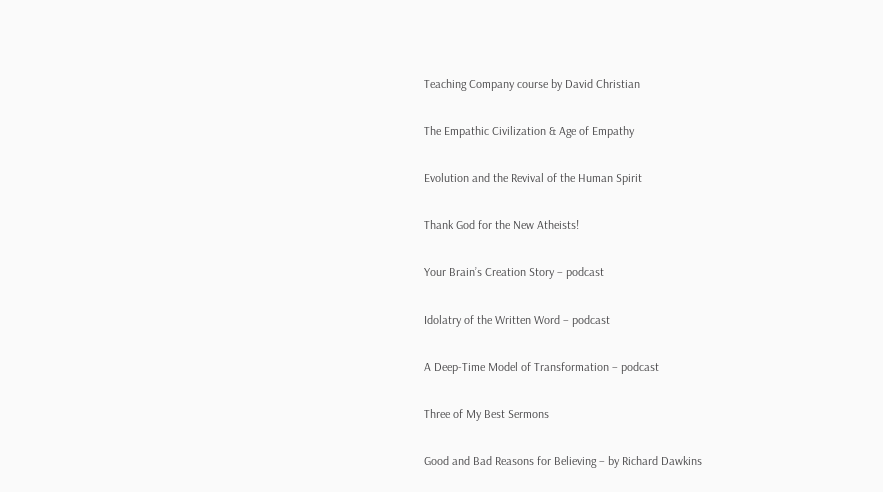Teaching Company course by David Christian

The Empathic Civilization & Age of Empathy

Evolution and the Revival of the Human Spirit

Thank God for the New Atheists!

Your Brain’s Creation Story – podcast

Idolatry of the Written Word – podcast

A Deep-Time Model of Transformation – podcast

Three of My Best Sermons

Good and Bad Reasons for Believing – by Richard Dawkins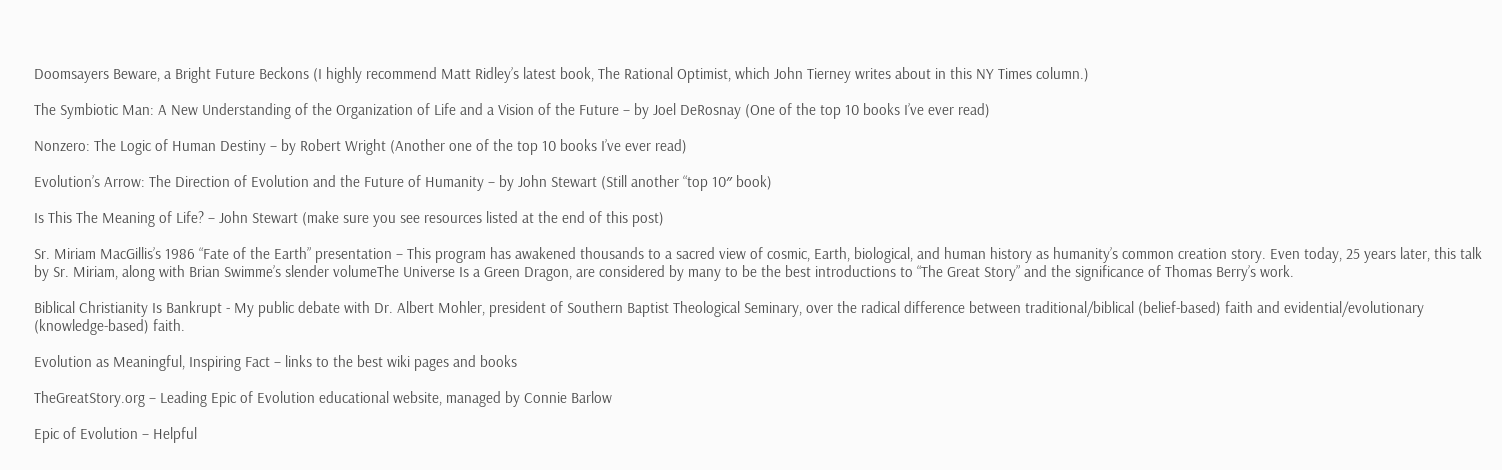Doomsayers Beware, a Bright Future Beckons (I highly recommend Matt Ridley’s latest book, The Rational Optimist, which John Tierney writes about in this NY Times column.)

The Symbiotic Man: A New Understanding of the Organization of Life and a Vision of the Future – by Joel DeRosnay (One of the top 10 books I’ve ever read)

Nonzero: The Logic of Human Destiny – by Robert Wright (Another one of the top 10 books I’ve ever read)

Evolution’s Arrow: The Direction of Evolution and the Future of Humanity – by John Stewart (Still another “top 10″ book)

Is This The Meaning of Life? – John Stewart (make sure you see resources listed at the end of this post)

Sr. Miriam MacGillis’s 1986 “Fate of the Earth” presentation – This program has awakened thousands to a sacred view of cosmic, Earth, biological, and human history as humanity’s common creation story. Even today, 25 years later, this talk by Sr. Miriam, along with Brian Swimme’s slender volumeThe Universe Is a Green Dragon, are considered by many to be the best introductions to “The Great Story” and the significance of Thomas Berry’s work.

Biblical Christianity Is Bankrupt - My public debate with Dr. Albert Mohler, president of Southern Baptist Theological Seminary, over the radical difference between traditional/biblical (belief-based) faith and evidential/evolutionary (knowledge-based) faith.

Evolution as Meaningful, Inspiring Fact – links to the best wiki pages and books

TheGreatStory.org – Leading Epic of Evolution educational website, managed by Connie Barlow

Epic of Evolution – Helpful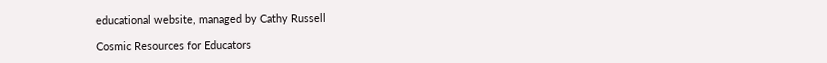educational website, managed by Cathy Russell

Cosmic Resources for Educators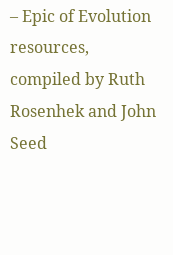– Epic of Evolution resources, compiled by Ruth Rosenhek and John Seed